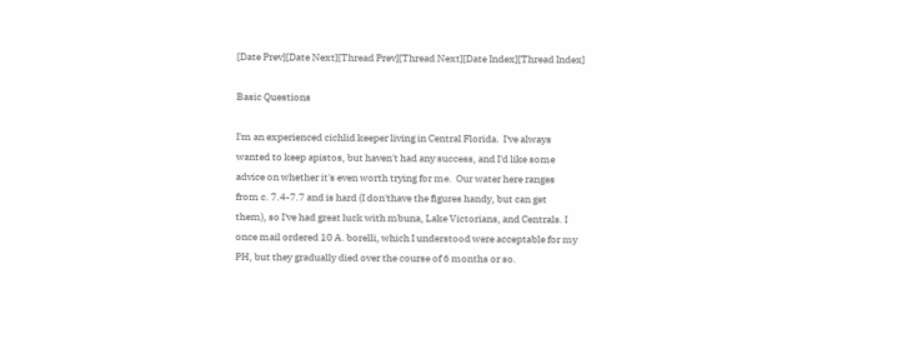[Date Prev][Date Next][Thread Prev][Thread Next][Date Index][Thread Index]

Basic Questions

I'm an experienced cichlid keeper living in Central Florida.  I've always
wanted to keep apistos, but haven't had any success, and I'd like some
advice on whether it's even worth trying for me.  Our water here ranges
from c. 7.4-7.7 and is hard (I don'thave the figures handy, but can get
them), so I've had great luck with mbuna, Lake Victorians, and Centrals. I
once mail ordered 10 A. borelli, which I understood were acceptable for my
PH, but they gradually died over the course of 6 months or so.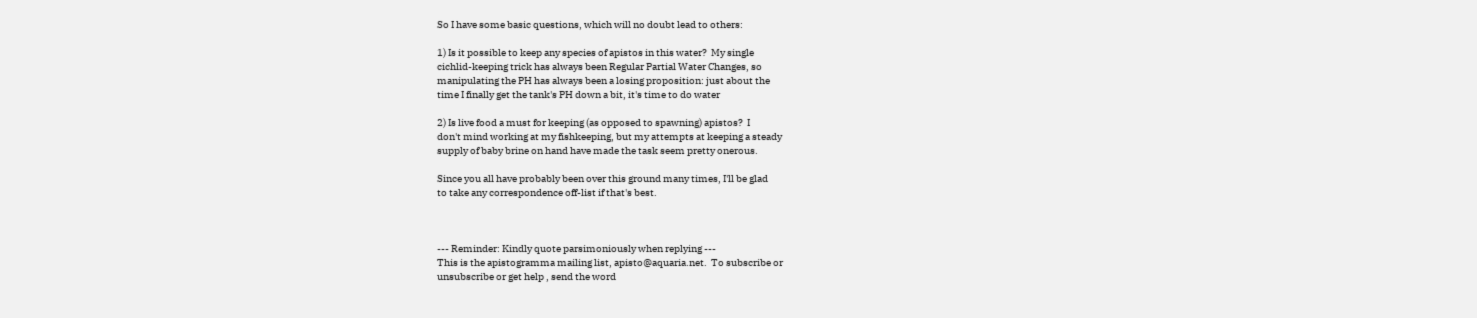So I have some basic questions, which will no doubt lead to others:

1) Is it possible to keep any species of apistos in this water?  My single
cichlid-keeping trick has always been Regular Partial Water Changes, so
manipulating the PH has always been a losing proposition: just about the
time I finally get the tank's PH down a bit, it's time to do water

2) Is live food a must for keeping (as opposed to spawning) apistos?  I
don't mind working at my fishkeeping, but my attempts at keeping a steady
supply of baby brine on hand have made the task seem pretty onerous.

Since you all have probably been over this ground many times, I'll be glad
to take any correspondence off-list if that's best.



--- Reminder: Kindly quote parsimoniously when replying ---
This is the apistogramma mailing list, apisto@aquaria.net.  To subscribe or
unsubscribe or get help , send the word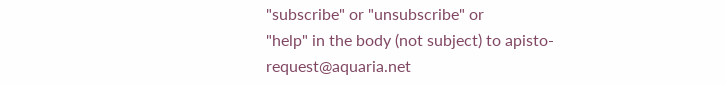"subscribe" or "unsubscribe" or
"help" in the body (not subject) to apisto-request@aquaria.net